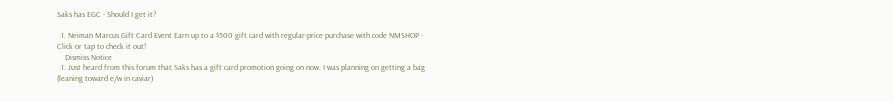Saks has EGC - Should I get it?

  1. Neiman Marcus Gift Card Event Earn up to a $500 gift card with regular-price purchase with code NMSHOP - Click or tap to check it out!
    Dismiss Notice
  1. Just heard from this forum that Saks has a gift card promotion going on now. I was planning on getting a bag (leaning toward e/w in caviar)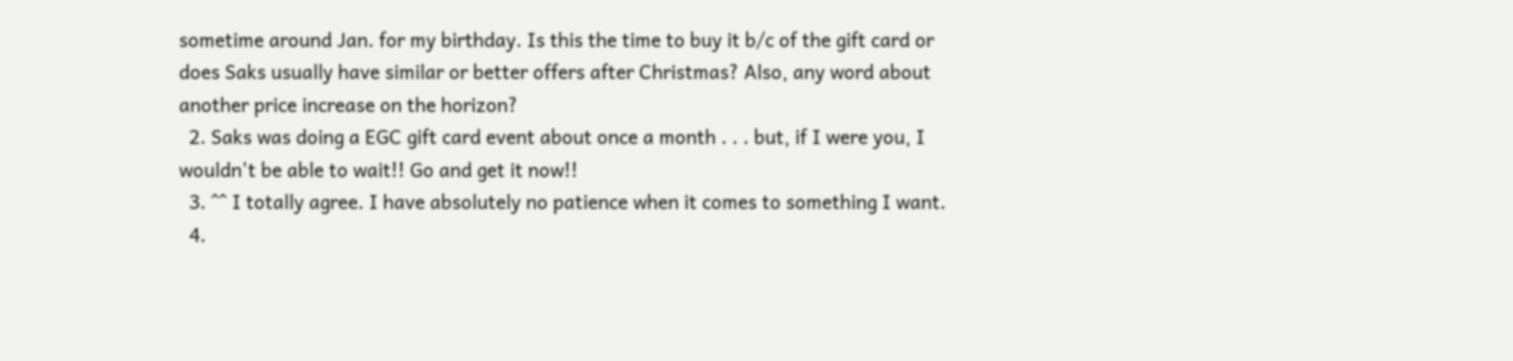sometime around Jan. for my birthday. Is this the time to buy it b/c of the gift card or does Saks usually have similar or better offers after Christmas? Also, any word about another price increase on the horizon?
  2. Saks was doing a EGC gift card event about once a month . . . but, if I were you, I wouldn't be able to wait!! Go and get it now!!
  3. ^^ I totally agree. I have absolutely no patience when it comes to something I want.
  4.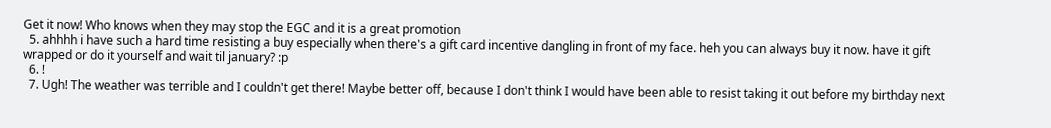Get it now! Who knows when they may stop the EGC and it is a great promotion
  5. ahhhh i have such a hard time resisting a buy especially when there's a gift card incentive dangling in front of my face. heh you can always buy it now. have it gift wrapped or do it yourself and wait til january? :p
  6. !
  7. Ugh! The weather was terrible and I couldn't get there! Maybe better off, because I don't think I would have been able to resist taking it out before my birthday next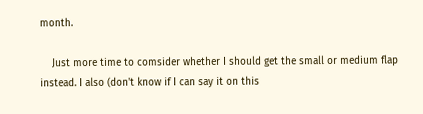month.

    Just more time to comsider whether I should get the small or medium flap instead. I also (don't know if I can say it on this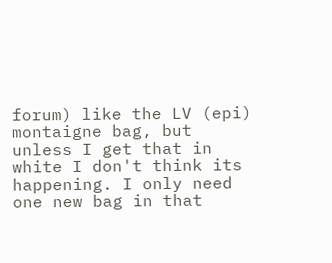forum) like the LV (epi) montaigne bag, but unless I get that in white I don't think its happening. I only need one new bag in that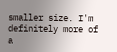smaller size. I'm definitely more of a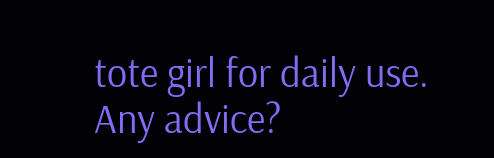tote girl for daily use. Any advice?